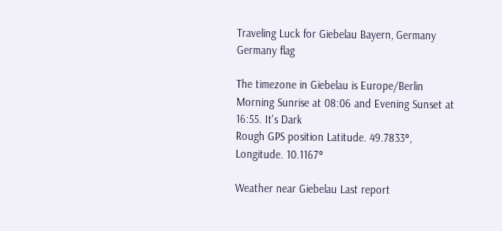Traveling Luck for Giebelau Bayern, Germany Germany flag

The timezone in Giebelau is Europe/Berlin
Morning Sunrise at 08:06 and Evening Sunset at 16:55. It's Dark
Rough GPS position Latitude. 49.7833°, Longitude. 10.1167°

Weather near Giebelau Last report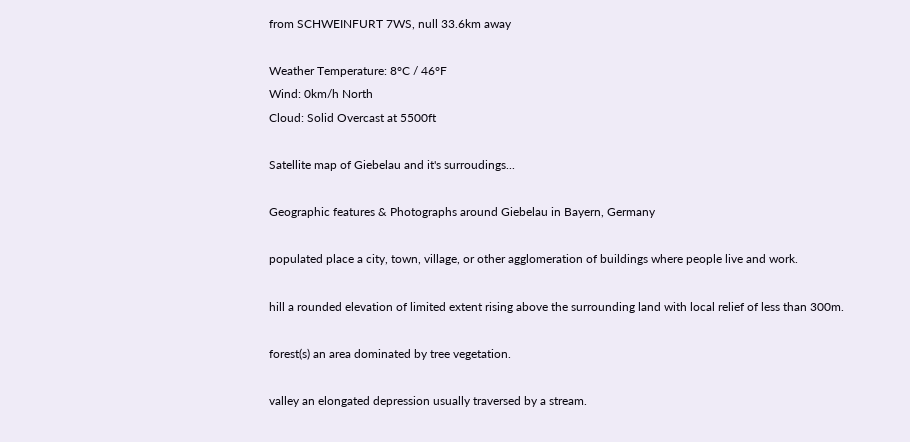from SCHWEINFURT 7WS, null 33.6km away

Weather Temperature: 8°C / 46°F
Wind: 0km/h North
Cloud: Solid Overcast at 5500ft

Satellite map of Giebelau and it's surroudings...

Geographic features & Photographs around Giebelau in Bayern, Germany

populated place a city, town, village, or other agglomeration of buildings where people live and work.

hill a rounded elevation of limited extent rising above the surrounding land with local relief of less than 300m.

forest(s) an area dominated by tree vegetation.

valley an elongated depression usually traversed by a stream.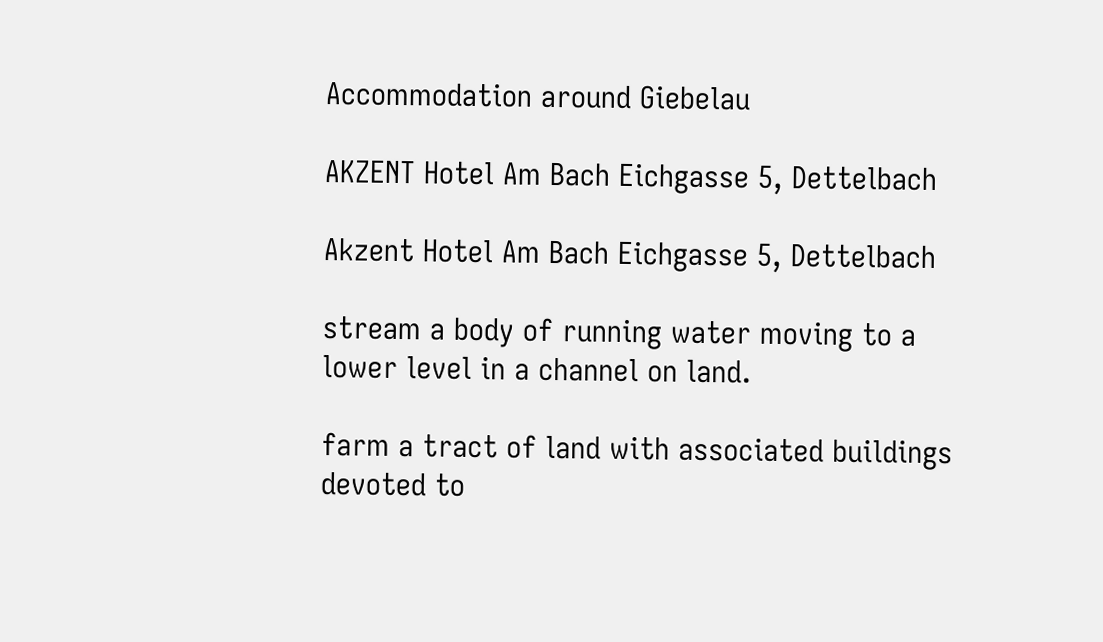Accommodation around Giebelau

AKZENT Hotel Am Bach Eichgasse 5, Dettelbach

Akzent Hotel Am Bach Eichgasse 5, Dettelbach

stream a body of running water moving to a lower level in a channel on land.

farm a tract of land with associated buildings devoted to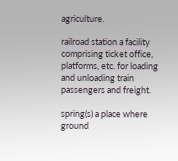agriculture.

railroad station a facility comprising ticket office, platforms, etc. for loading and unloading train passengers and freight.

spring(s) a place where ground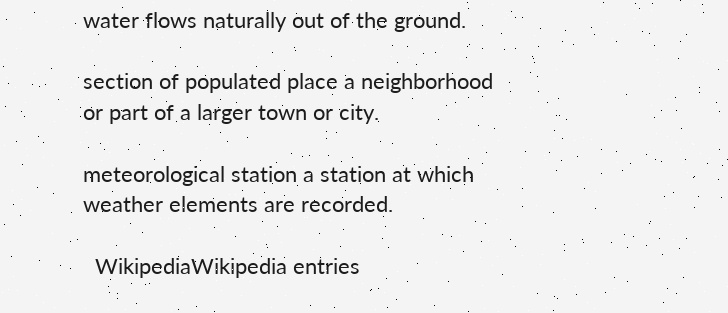water flows naturally out of the ground.

section of populated place a neighborhood or part of a larger town or city.

meteorological station a station at which weather elements are recorded.

  WikipediaWikipedia entries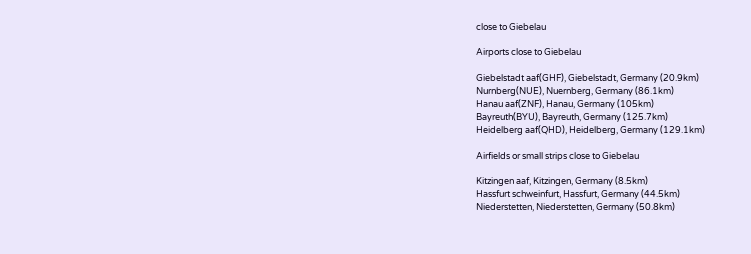close to Giebelau

Airports close to Giebelau

Giebelstadt aaf(GHF), Giebelstadt, Germany (20.9km)
Nurnberg(NUE), Nuernberg, Germany (86.1km)
Hanau aaf(ZNF), Hanau, Germany (105km)
Bayreuth(BYU), Bayreuth, Germany (125.7km)
Heidelberg aaf(QHD), Heidelberg, Germany (129.1km)

Airfields or small strips close to Giebelau

Kitzingen aaf, Kitzingen, Germany (8.5km)
Hassfurt schweinfurt, Hassfurt, Germany (44.5km)
Niederstetten, Niederstetten, Germany (50.8km)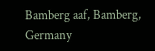Bamberg aaf, Bamberg, Germany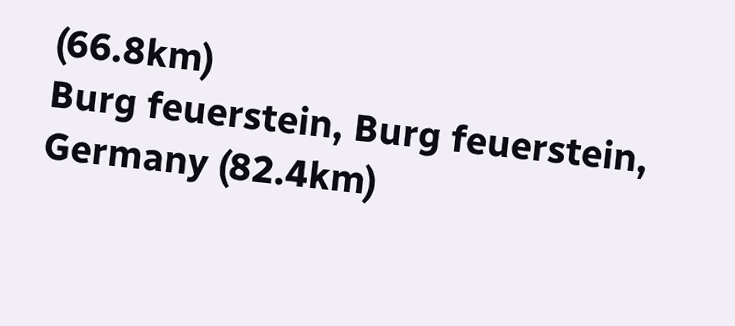(66.8km)
Burg feuerstein, Burg feuerstein, Germany (82.4km)